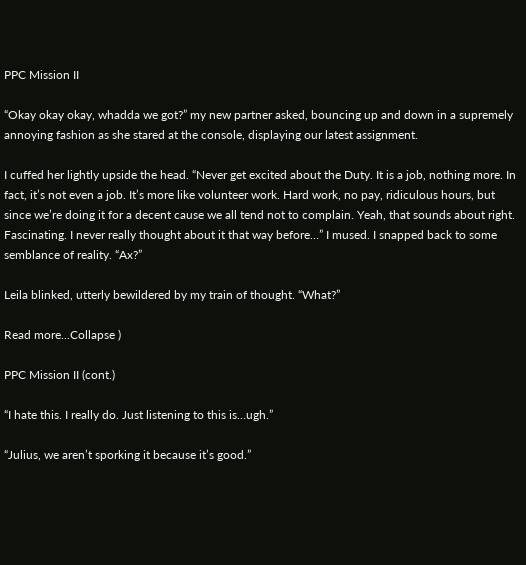PPC Mission II

“Okay okay okay, whadda we got?” my new partner asked, bouncing up and down in a supremely annoying fashion as she stared at the console, displaying our latest assignment.

I cuffed her lightly upside the head. “Never get excited about the Duty. It is a job, nothing more. In fact, it’s not even a job. It’s more like volunteer work. Hard work, no pay, ridiculous hours, but since we’re doing it for a decent cause we all tend not to complain. Yeah, that sounds about right. Fascinating. I never really thought about it that way before…” I mused. I snapped back to some semblance of reality. “Ax?”

Leila blinked, utterly bewildered by my train of thought. “What?”

Read more...Collapse )

PPC Mission II (cont.)

“I hate this. I really do. Just listening to this is…ugh.”

“Julius, we aren’t sporking it because it’s good.”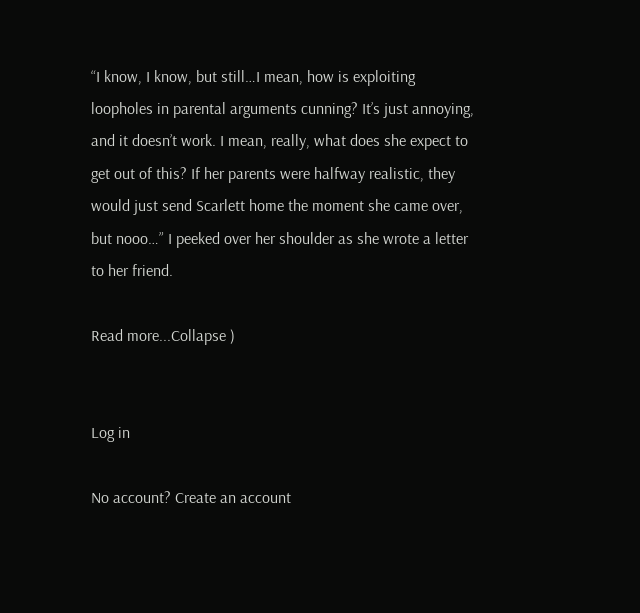“I know, I know, but still…I mean, how is exploiting loopholes in parental arguments cunning? It’s just annoying, and it doesn’t work. I mean, really, what does she expect to get out of this? If her parents were halfway realistic, they would just send Scarlett home the moment she came over, but nooo…” I peeked over her shoulder as she wrote a letter to her friend.

Read more...Collapse )


Log in

No account? Create an account